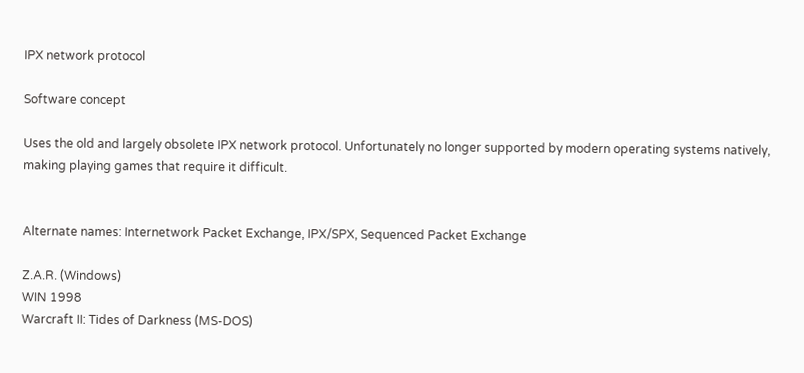IPX network protocol

Software concept

Uses the old and largely obsolete IPX network protocol. Unfortunately no longer supported by modern operating systems natively, making playing games that require it difficult.


Alternate names: Internetwork Packet Exchange, IPX/SPX, Sequenced Packet Exchange

Z.A.R. (Windows)
WIN 1998
Warcraft II: Tides of Darkness (MS-DOS)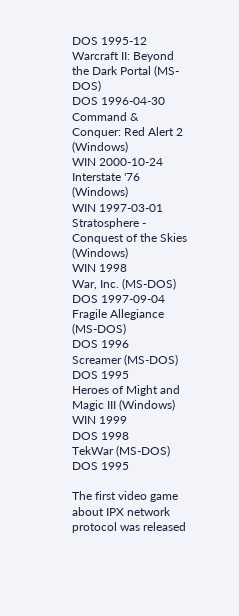DOS 1995-12
Warcraft II: Beyond the Dark Portal (MS-DOS)
DOS 1996-04-30
Command & Conquer: Red Alert 2 (Windows)
WIN 2000-10-24
Interstate '76 (Windows)
WIN 1997-03-01
Stratosphere - Conquest of the Skies (Windows)
WIN 1998
War, Inc. (MS-DOS)
DOS 1997-09-04
Fragile Allegiance (MS-DOS)
DOS 1996
Screamer (MS-DOS)
DOS 1995
Heroes of Might and Magic III (Windows)
WIN 1999
DOS 1998
TekWar (MS-DOS)
DOS 1995

The first video game about IPX network protocol was released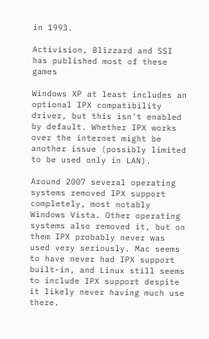in 1993.

Activision, Blizzard and SSI has published most of these games

Windows XP at least includes an optional IPX compatibility driver, but this isn't enabled by default. Whether IPX works over the internet might be another issue (possibly limited to be used only in LAN).

Around 2007 several operating systems removed IPX support completely, most notably Windows Vista. Other operating systems also removed it, but on them IPX probably never was used very seriously. Mac seems to have never had IPX support built-in, and Linux still seems to include IPX support despite it likely never having much use there.